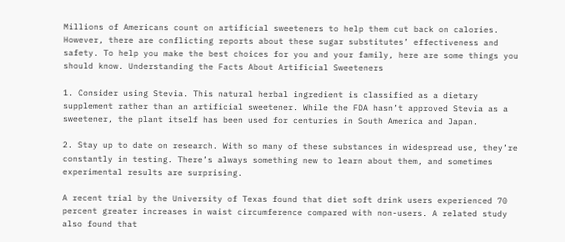Millions of Americans count on artificial sweeteners to help them cut back on calories. However, there are conflicting reports about these sugar substitutes’ effectiveness and safety. To help you make the best choices for you and your family, here are some things you should know. Understanding the Facts About Artificial Sweeteners

1. Consider using Stevia. This natural herbal ingredient is classified as a dietary supplement rather than an artificial sweetener. While the FDA hasn’t approved Stevia as a sweetener, the plant itself has been used for centuries in South America and Japan.

2. Stay up to date on research. With so many of these substances in widespread use, they’re constantly in testing. There’s always something new to learn about them, and sometimes experimental results are surprising.

A recent trial by the University of Texas found that diet soft drink users experienced 70 percent greater increases in waist circumference compared with non-users. A related study also found that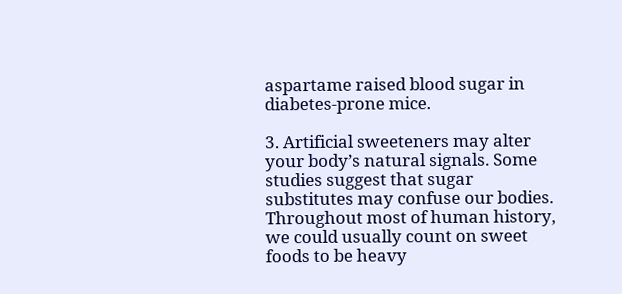aspartame raised blood sugar in diabetes-prone mice.

3. Artificial sweeteners may alter your body’s natural signals. Some studies suggest that sugar substitutes may confuse our bodies. Throughout most of human history, we could usually count on sweet foods to be heavy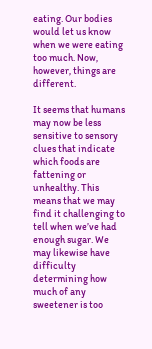eating. Our bodies would let us know when we were eating too much. Now, however, things are different.

It seems that humans may now be less sensitive to sensory clues that indicate which foods are fattening or unhealthy. This means that we may find it challenging to tell when we’ve had enough sugar. We may likewise have difficulty determining how much of any sweetener is too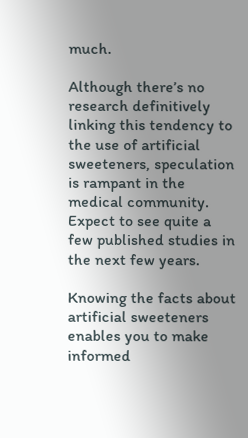much.

Although there’s no research definitively linking this tendency to the use of artificial sweeteners, speculation is rampant in the medical community. Expect to see quite a few published studies in the next few years.

Knowing the facts about artificial sweeteners enables you to make informed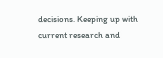decisions. Keeping up with current research and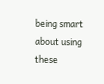being smart about using these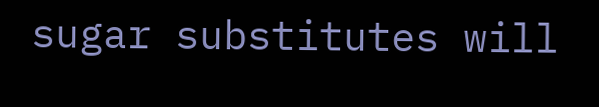sugar substitutes will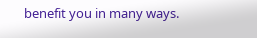benefit you in many ways.